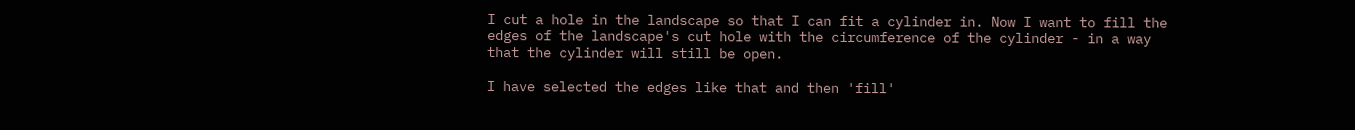I cut a hole in the landscape so that I can fit a cylinder in. Now I want to fill the edges of the landscape's cut hole with the circumference of the cylinder - in a way that the cylinder will still be open.

I have selected the edges like that and then 'fill'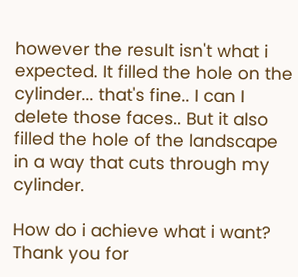however the result isn't what i expected. It filled the hole on the cylinder... that's fine.. I can I delete those faces.. But it also filled the hole of the landscape in a way that cuts through my cylinder.

How do i achieve what i want? Thank you for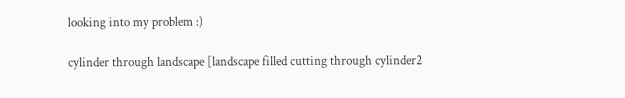looking into my problem :)

cylinder through landscape [landscape filled cutting through cylinder2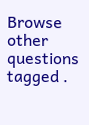Browse other questions tagged .